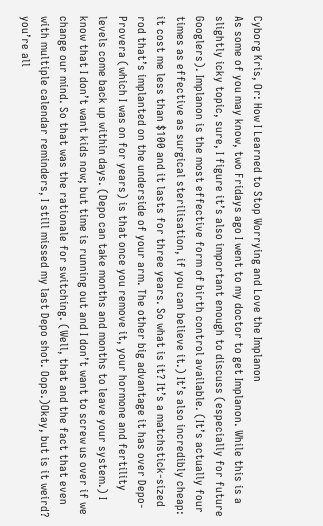Cyborg Kris, Or: How I Learned to Stop Worrying and Love the Implanon
As some of you may know, two Fridays ago I went to my doctor to get Implanon. While this is a slightly icky topic, sure, I figure it’s also important enough to discuss (especially for future Googlers). Implanon is the most effective form of birth control available. (It’s actually four times as effective as surgical sterilisation, if you can believe it.) It’s also incredibly cheap: it cost me less than $100 and it lasts for three years. So what is it? It’s a matchstick-sized rod that’s implanted on the underside of your arm. The other big advantage it has over Depo-Provera (which I was on for years) is that once you remove it, your hormone and fertility levels come back up within days. (Depo can take months and months to leave your system.) I know that I don’t want kids now; but time is running out and I don’t want to screw us over if we change our mind. So that was the rationale for switching. (Well, that and the fact that even with multiple calendar reminders, I still missed my last Depo shot. Oops.)Okay, but is it weird? you’re all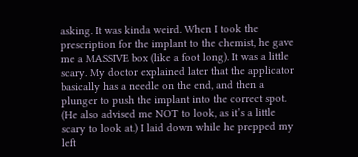asking. It was kinda weird. When I took the prescription for the implant to the chemist, he gave me a MASSIVE box (like a foot long). It was a little scary. My doctor explained later that the applicator basically has a needle on the end, and then a plunger to push the implant into the correct spot. (He also advised me NOT to look, as it’s a little scary to look at.) I laid down while he prepped my left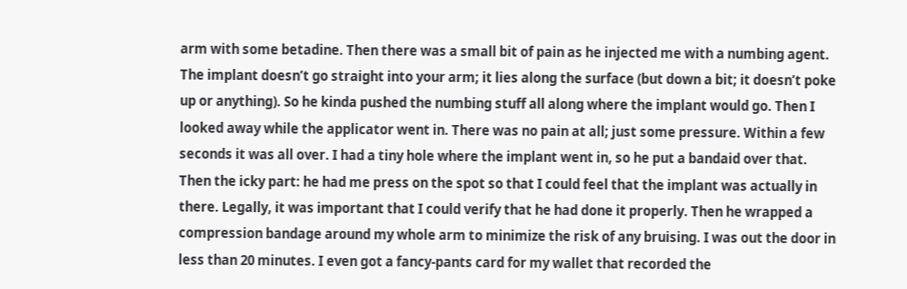arm with some betadine. Then there was a small bit of pain as he injected me with a numbing agent. The implant doesn’t go straight into your arm; it lies along the surface (but down a bit; it doesn’t poke up or anything). So he kinda pushed the numbing stuff all along where the implant would go. Then I looked away while the applicator went in. There was no pain at all; just some pressure. Within a few seconds it was all over. I had a tiny hole where the implant went in, so he put a bandaid over that. Then the icky part: he had me press on the spot so that I could feel that the implant was actually in there. Legally, it was important that I could verify that he had done it properly. Then he wrapped a compression bandage around my whole arm to minimize the risk of any bruising. I was out the door in less than 20 minutes. I even got a fancy-pants card for my wallet that recorded the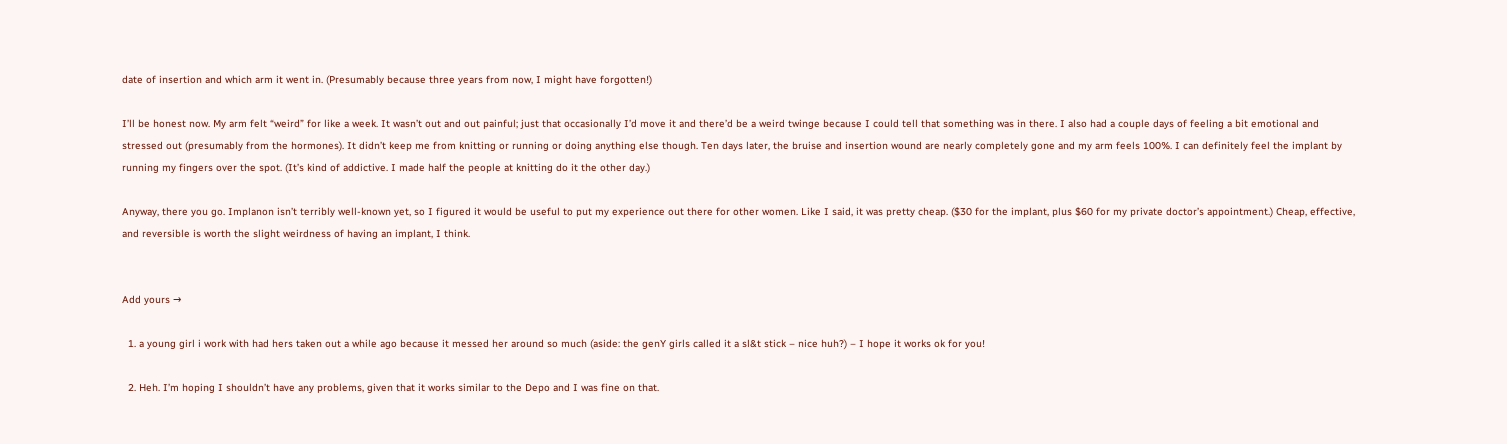date of insertion and which arm it went in. (Presumably because three years from now, I might have forgotten!)

I’ll be honest now. My arm felt “weird” for like a week. It wasn’t out and out painful; just that occasionally I’d move it and there’d be a weird twinge because I could tell that something was in there. I also had a couple days of feeling a bit emotional and stressed out (presumably from the hormones). It didn’t keep me from knitting or running or doing anything else though. Ten days later, the bruise and insertion wound are nearly completely gone and my arm feels 100%. I can definitely feel the implant by running my fingers over the spot. (It’s kind of addictive. I made half the people at knitting do it the other day.)

Anyway, there you go. Implanon isn’t terribly well-known yet, so I figured it would be useful to put my experience out there for other women. Like I said, it was pretty cheap. ($30 for the implant, plus $60 for my private doctor’s appointment.) Cheap, effective, and reversible is worth the slight weirdness of having an implant, I think.


Add yours →

  1. a young girl i work with had hers taken out a while ago because it messed her around so much (aside: the genY girls called it a sl&t stick – nice huh?) – I hope it works ok for you!

  2. Heh. I’m hoping I shouldn’t have any problems, given that it works similar to the Depo and I was fine on that.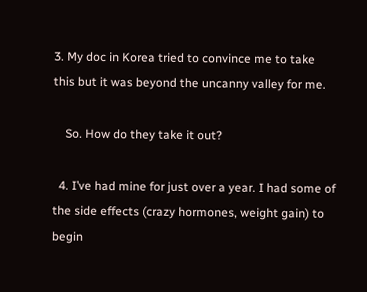3. My doc in Korea tried to convince me to take this but it was beyond the uncanny valley for me.

    So. How do they take it out?

  4. I’ve had mine for just over a year. I had some of the side effects (crazy hormones, weight gain) to begin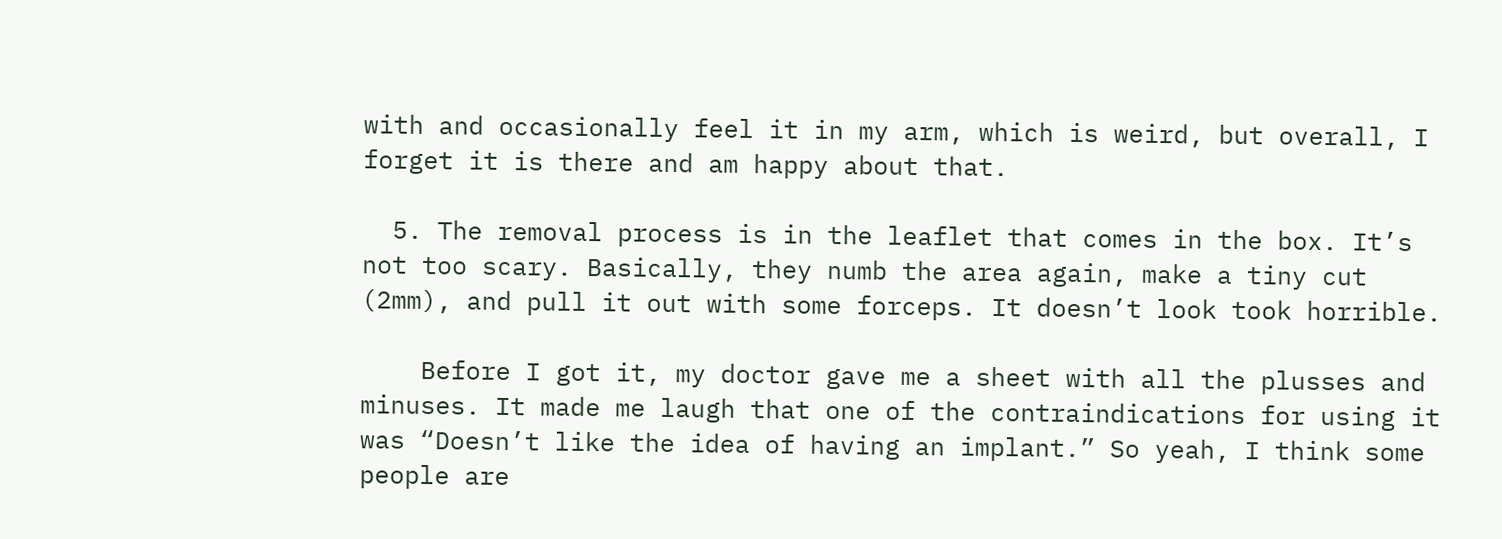with and occasionally feel it in my arm, which is weird, but overall, I forget it is there and am happy about that.

  5. The removal process is in the leaflet that comes in the box. It’s not too scary. Basically, they numb the area again, make a tiny cut (2mm), and pull it out with some forceps. It doesn’t look took horrible.

    Before I got it, my doctor gave me a sheet with all the plusses and minuses. It made me laugh that one of the contraindications for using it was “Doesn’t like the idea of having an implant.” So yeah, I think some people are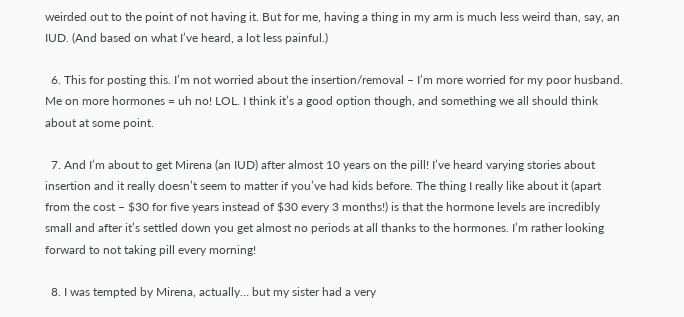weirded out to the point of not having it. But for me, having a thing in my arm is much less weird than, say, an IUD. (And based on what I’ve heard, a lot less painful.)

  6. This for posting this. I’m not worried about the insertion/removal – I’m more worried for my poor husband. Me on more hormones = uh no! LOL. I think it’s a good option though, and something we all should think about at some point.

  7. And I’m about to get Mirena (an IUD) after almost 10 years on the pill! I’ve heard varying stories about insertion and it really doesn’t seem to matter if you’ve had kids before. The thing I really like about it (apart from the cost – $30 for five years instead of $30 every 3 months!) is that the hormone levels are incredibly small and after it’s settled down you get almost no periods at all thanks to the hormones. I’m rather looking forward to not taking pill every morning!

  8. I was tempted by Mirena, actually… but my sister had a very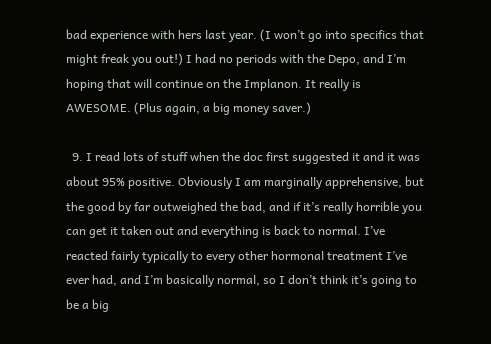bad experience with hers last year. (I won’t go into specifics that might freak you out!) I had no periods with the Depo, and I’m hoping that will continue on the Implanon. It really is AWESOME. (Plus again, a big money saver.)

  9. I read lots of stuff when the doc first suggested it and it was about 95% positive. Obviously I am marginally apprehensive, but the good by far outweighed the bad, and if it’s really horrible you can get it taken out and everything is back to normal. I’ve reacted fairly typically to every other hormonal treatment I’ve ever had, and I’m basically normal, so I don’t think it’s going to be a big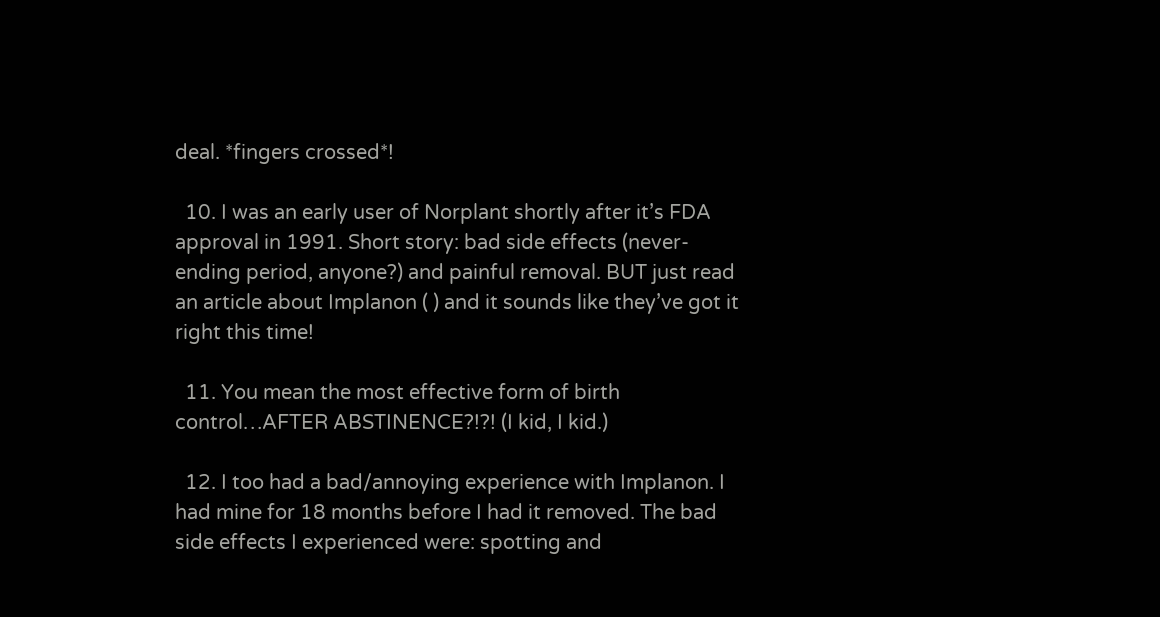deal. *fingers crossed*!

  10. I was an early user of Norplant shortly after it’s FDA approval in 1991. Short story: bad side effects (never-ending period, anyone?) and painful removal. BUT just read an article about Implanon ( ) and it sounds like they’ve got it right this time!

  11. You mean the most effective form of birth control…AFTER ABSTINENCE?!?! (I kid, I kid.)

  12. I too had a bad/annoying experience with Implanon. I had mine for 18 months before I had it removed. The bad side effects I experienced were: spotting and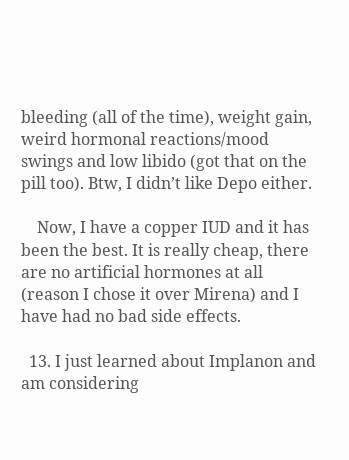bleeding (all of the time), weight gain, weird hormonal reactions/mood swings and low libido (got that on the pill too). Btw, I didn’t like Depo either.

    Now, I have a copper IUD and it has been the best. It is really cheap, there are no artificial hormones at all (reason I chose it over Mirena) and I have had no bad side effects.

  13. I just learned about Implanon and am considering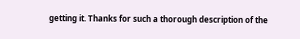getting it. Thanks for such a thorough description of the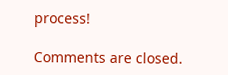process!

Comments are closed.